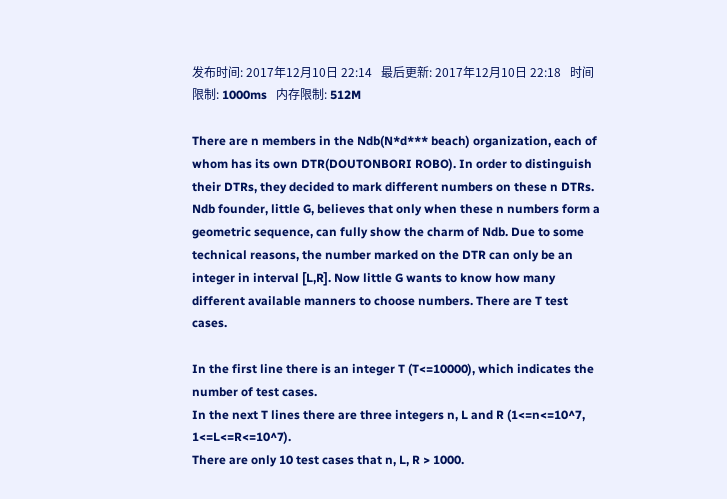发布时间: 2017年12月10日 22:14   最后更新: 2017年12月10日 22:18   时间限制: 1000ms   内存限制: 512M

There are n members in the Ndb(N*d*** beach) organization, each of whom has its own DTR(DOUTONBORI ROBO). In order to distinguish their DTRs, they decided to mark different numbers on these n DTRs. Ndb founder, little G, believes that only when these n numbers form a geometric sequence, can fully show the charm of Ndb. Due to some technical reasons, the number marked on the DTR can only be an integer in interval [L,R]. Now little G wants to know how many different available manners to choose numbers. There are T test cases.

In the first line there is an integer T (T<=10000), which indicates the number of test cases.
In the next T lines there are three integers n, L and R (1<=n<=10^7, 1<=L<=R<=10^7).
There are only 10 test cases that n, L, R > 1000.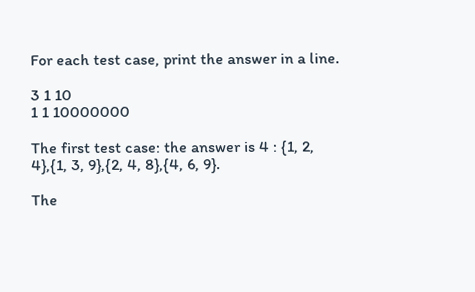For each test case, print the answer in a line.

3 1 10
1 1 10000000

The first test case: the answer is 4 : {1, 2, 4},{1, 3, 9},{2, 4, 8},{4, 6, 9}.

The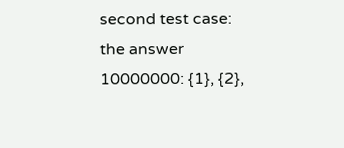second test case: the answer 10000000: {1}, {2},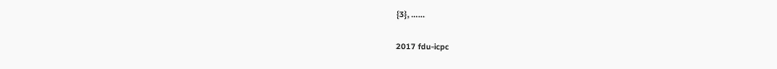{3}, ……

2017 fdu-icpc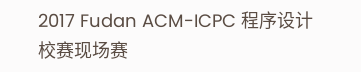2017 Fudan ACM-ICPC 程序设计校赛现场赛